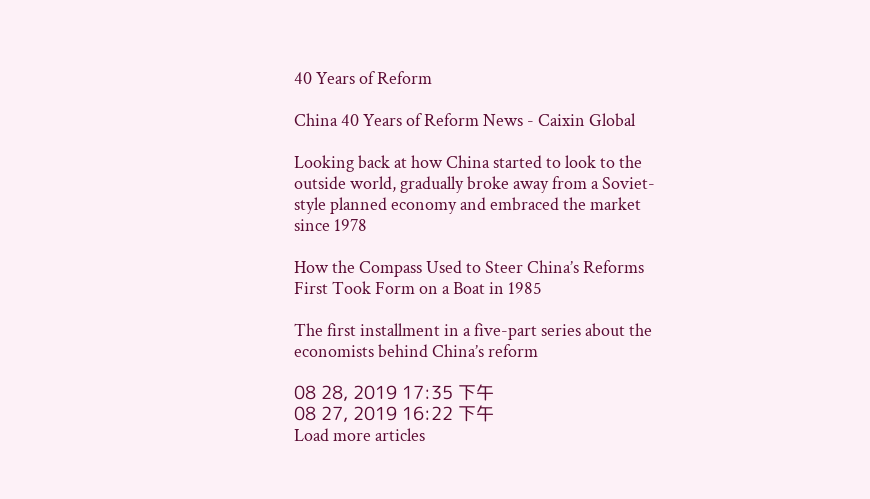40 Years of Reform

China 40 Years of Reform News - Caixin Global

Looking back at how China started to look to the outside world, gradually broke away from a Soviet-style planned economy and embraced the market since 1978

How the Compass Used to Steer China’s Reforms First Took Form on a Boat in 1985

The first installment in a five-part series about the economists behind China’s reform

08 28, 2019 17:35 下午
08 27, 2019 16:22 下午
Load more articles